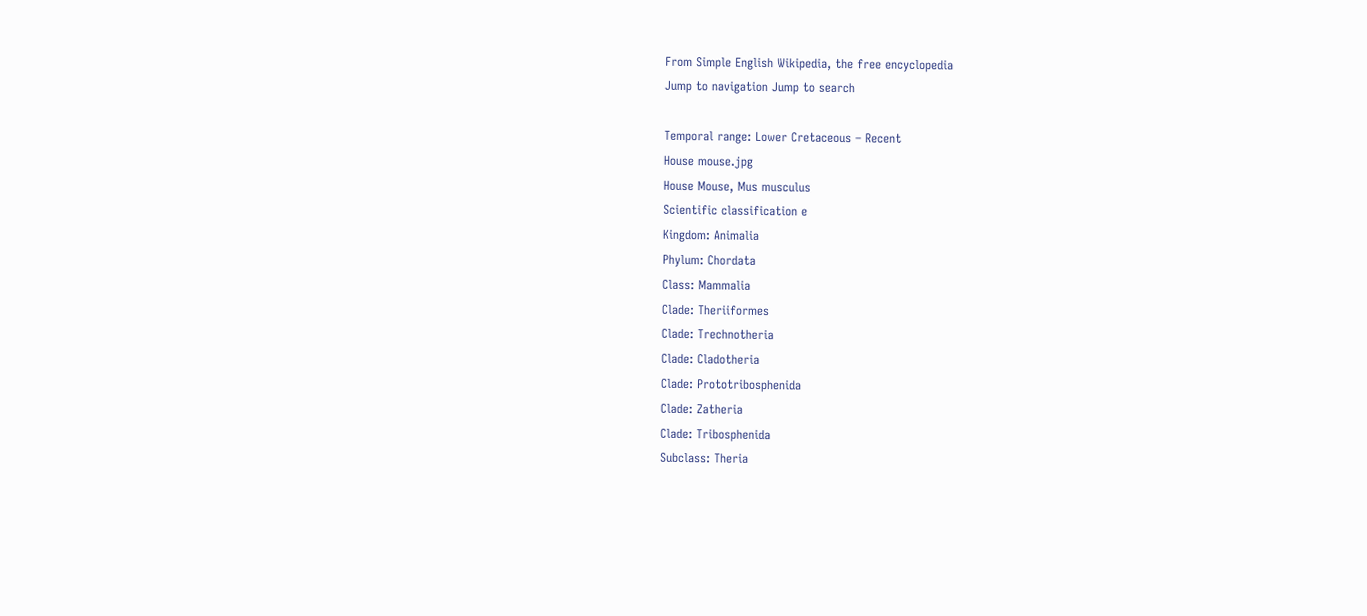From Simple English Wikipedia, the free encyclopedia
Jump to navigation Jump to search

Temporal range: Lower Cretaceous – Recent
House mouse.jpg
House Mouse, Mus musculus
Scientific classification e
Kingdom: Animalia
Phylum: Chordata
Class: Mammalia
Clade: Theriiformes
Clade: Trechnotheria
Clade: Cladotheria
Clade: Prototribosphenida
Clade: Zatheria
Clade: Tribosphenida
Subclass: Theria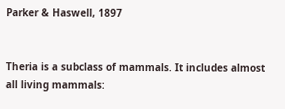Parker & Haswell, 1897


Theria is a subclass of mammals. It includes almost all living mammals: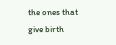the ones that give birth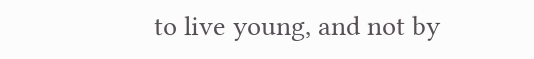to live young, and not by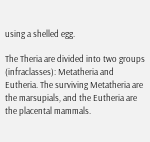using a shelled egg.

The Theria are divided into two groups (infraclasses): Metatheria and Eutheria. The surviving Metatheria are the marsupials, and the Eutheria are the placental mammals.